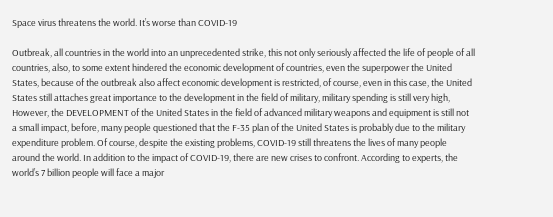Space virus threatens the world. It’s worse than COVID-19

Outbreak, all countries in the world into an unprecedented strike, this not only seriously affected the life of people of all countries, also, to some extent hindered the economic development of countries, even the superpower the United States, because of the outbreak also affect economic development is restricted, of course, even in this case, the United States still attaches great importance to the development in the field of military, military spending is still very high, However, the DEVELOPMENT of the United States in the field of advanced military weapons and equipment is still not a small impact, before, many people questioned that the F-35 plan of the United States is probably due to the military expenditure problem. Of course, despite the existing problems, COVID-19 still threatens the lives of many people around the world. In addition to the impact of COVID-19, there are new crises to confront. According to experts, the world’s 7 billion people will face a major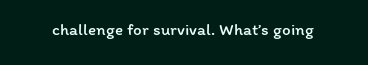challenge for survival. What’s going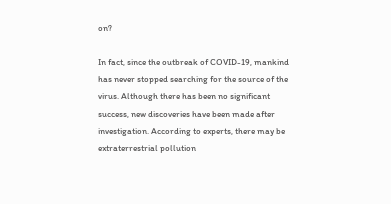on?

In fact, since the outbreak of COVID-19, mankind has never stopped searching for the source of the virus. Although there has been no significant success, new discoveries have been made after investigation. According to experts, there may be extraterrestrial pollution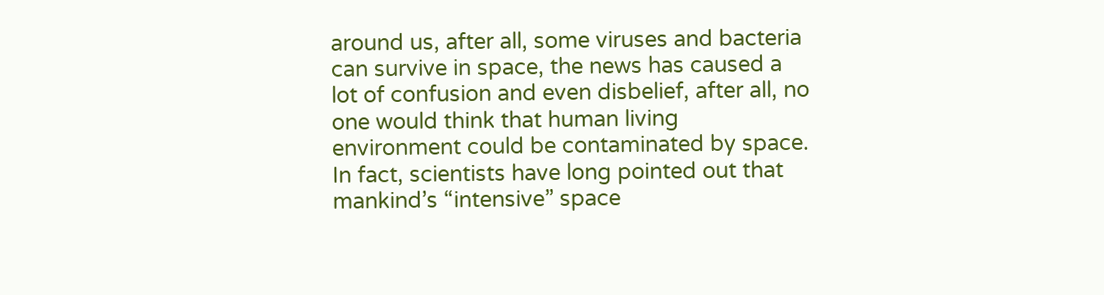around us, after all, some viruses and bacteria can survive in space, the news has caused a lot of confusion and even disbelief, after all, no one would think that human living environment could be contaminated by space. In fact, scientists have long pointed out that mankind’s “intensive” space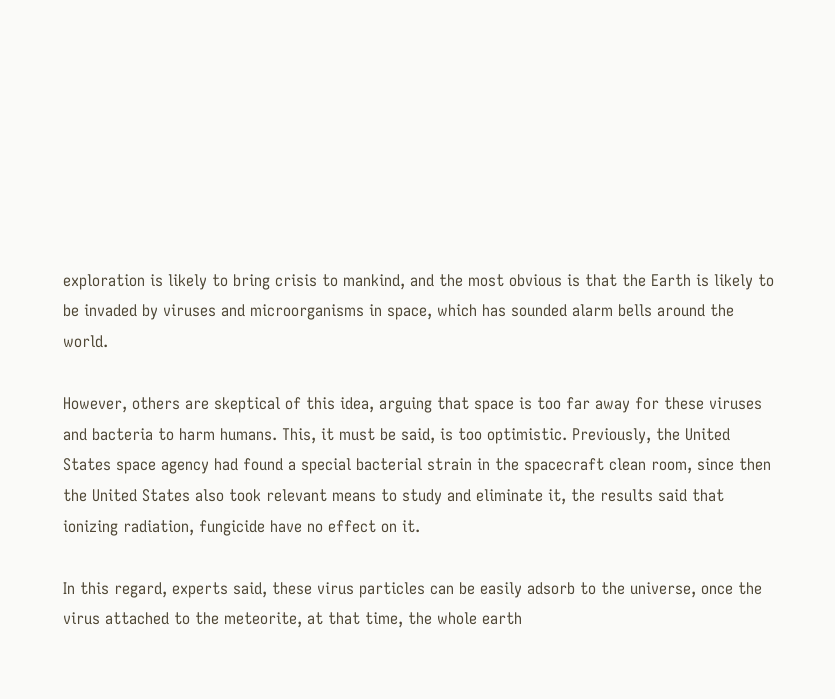exploration is likely to bring crisis to mankind, and the most obvious is that the Earth is likely to be invaded by viruses and microorganisms in space, which has sounded alarm bells around the world.

However, others are skeptical of this idea, arguing that space is too far away for these viruses and bacteria to harm humans. This, it must be said, is too optimistic. Previously, the United States space agency had found a special bacterial strain in the spacecraft clean room, since then the United States also took relevant means to study and eliminate it, the results said that ionizing radiation, fungicide have no effect on it.

In this regard, experts said, these virus particles can be easily adsorb to the universe, once the virus attached to the meteorite, at that time, the whole earth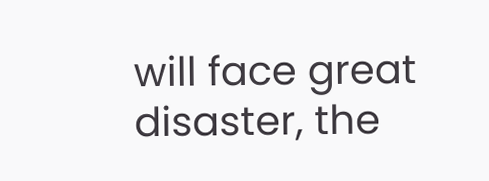will face great disaster, the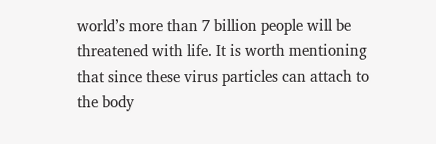world’s more than 7 billion people will be threatened with life. It is worth mentioning that since these virus particles can attach to the body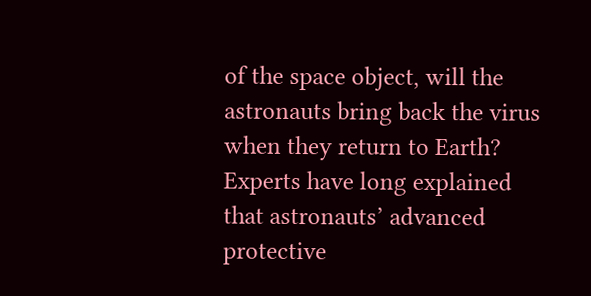of the space object, will the astronauts bring back the virus when they return to Earth? Experts have long explained that astronauts’ advanced protective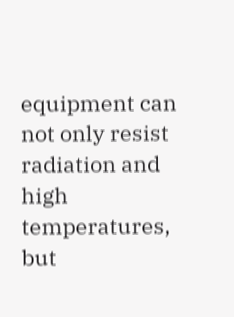equipment can not only resist radiation and high temperatures, but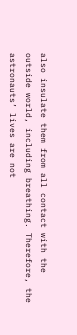also insulate them from all contact with the outside world, including breathing. Therefore, the astronauts’ lives are not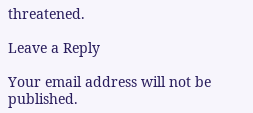threatened.

Leave a Reply

Your email address will not be published.